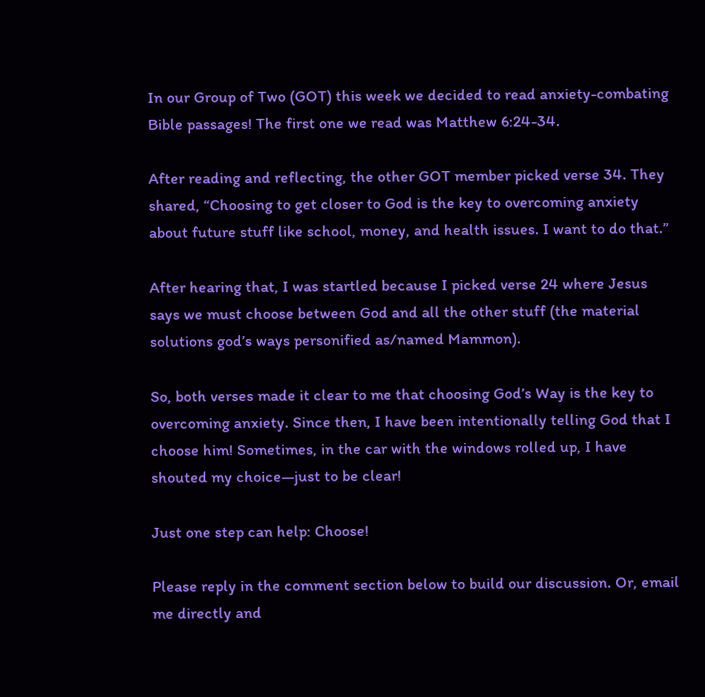In our Group of Two (GOT) this week we decided to read anxiety-combating Bible passages! The first one we read was Matthew 6:24-34.

After reading and reflecting, the other GOT member picked verse 34. They shared, “Choosing to get closer to God is the key to overcoming anxiety about future stuff like school, money, and health issues. I want to do that.”

After hearing that, I was startled because I picked verse 24 where Jesus says we must choose between God and all the other stuff (the material solutions god’s ways personified as/named Mammon).

So, both verses made it clear to me that choosing God’s Way is the key to overcoming anxiety. Since then, I have been intentionally telling God that I choose him! Sometimes, in the car with the windows rolled up, I have shouted my choice—just to be clear!

Just one step can help: Choose!

Please reply in the comment section below to build our discussion. Or, email me directly and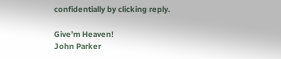confidentially by clicking reply.

Give’m Heaven!
John Parker